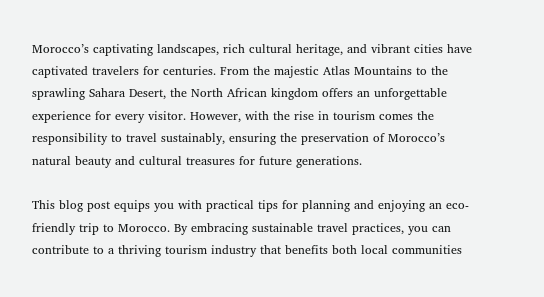Morocco’s captivating landscapes, rich cultural heritage, and vibrant cities have captivated travelers for centuries. From the majestic Atlas Mountains to the sprawling Sahara Desert, the North African kingdom offers an unforgettable experience for every visitor. However, with the rise in tourism comes the responsibility to travel sustainably, ensuring the preservation of Morocco’s natural beauty and cultural treasures for future generations.

This blog post equips you with practical tips for planning and enjoying an eco-friendly trip to Morocco. By embracing sustainable travel practices, you can contribute to a thriving tourism industry that benefits both local communities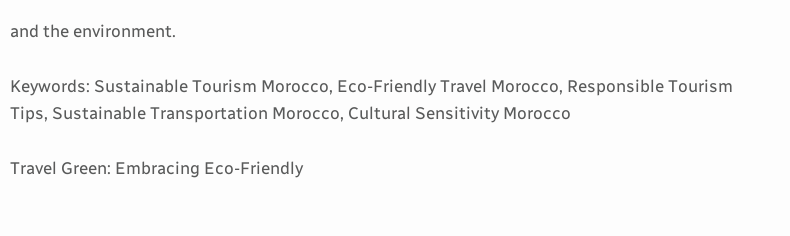and the environment.

Keywords: Sustainable Tourism Morocco, Eco-Friendly Travel Morocco, Responsible Tourism Tips, Sustainable Transportation Morocco, Cultural Sensitivity Morocco

Travel Green: Embracing Eco-Friendly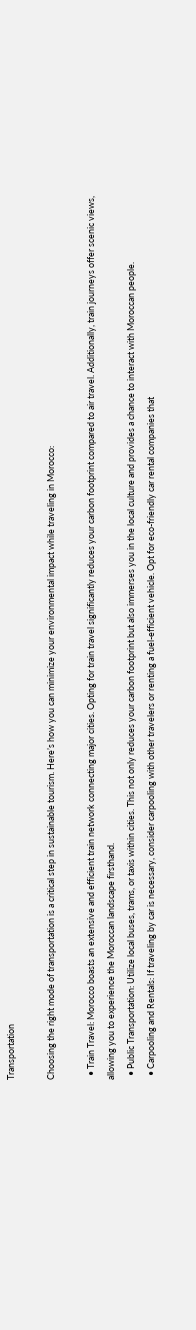Transportation

Choosing the right mode of transportation is a critical step in sustainable tourism. Here’s how you can minimize your environmental impact while traveling in Morocco:

  • Train Travel: Morocco boasts an extensive and efficient train network connecting major cities. Opting for train travel significantly reduces your carbon footprint compared to air travel. Additionally, train journeys offer scenic views, allowing you to experience the Moroccan landscape firsthand.
  • Public Transportation: Utilize local buses, trams, or taxis within cities. This not only reduces your carbon footprint but also immerses you in the local culture and provides a chance to interact with Moroccan people.
  • Carpooling and Rentals: If traveling by car is necessary, consider carpooling with other travelers or renting a fuel-efficient vehicle. Opt for eco-friendly car rental companies that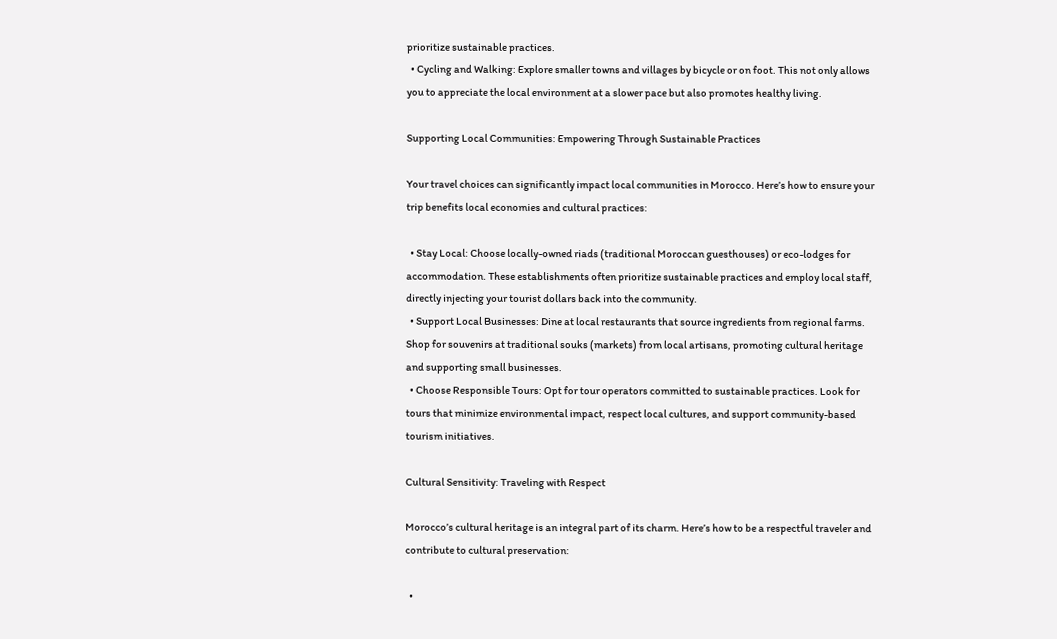prioritize sustainable practices.
  • Cycling and Walking: Explore smaller towns and villages by bicycle or on foot. This not only allows you to appreciate the local environment at a slower pace but also promotes healthy living.

Supporting Local Communities: Empowering Through Sustainable Practices

Your travel choices can significantly impact local communities in Morocco. Here’s how to ensure your trip benefits local economies and cultural practices:

  • Stay Local: Choose locally-owned riads (traditional Moroccan guesthouses) or eco-lodges for accommodation. These establishments often prioritize sustainable practices and employ local staff, directly injecting your tourist dollars back into the community.
  • Support Local Businesses: Dine at local restaurants that source ingredients from regional farms. Shop for souvenirs at traditional souks (markets) from local artisans, promoting cultural heritage and supporting small businesses.
  • Choose Responsible Tours: Opt for tour operators committed to sustainable practices. Look for tours that minimize environmental impact, respect local cultures, and support community-based tourism initiatives.

Cultural Sensitivity: Traveling with Respect

Morocco’s cultural heritage is an integral part of its charm. Here’s how to be a respectful traveler and contribute to cultural preservation:

  •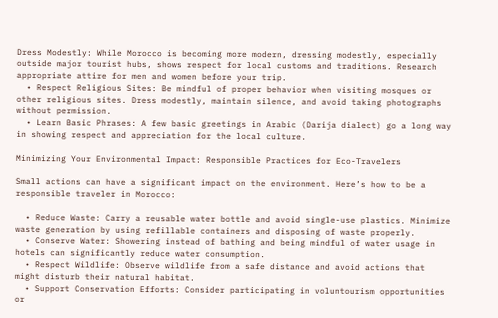Dress Modestly: While Morocco is becoming more modern, dressing modestly, especially outside major tourist hubs, shows respect for local customs and traditions. Research appropriate attire for men and women before your trip.
  • Respect Religious Sites: Be mindful of proper behavior when visiting mosques or other religious sites. Dress modestly, maintain silence, and avoid taking photographs without permission.
  • Learn Basic Phrases: A few basic greetings in Arabic (Darija dialect) go a long way in showing respect and appreciation for the local culture.

Minimizing Your Environmental Impact: Responsible Practices for Eco-Travelers

Small actions can have a significant impact on the environment. Here’s how to be a responsible traveler in Morocco:

  • Reduce Waste: Carry a reusable water bottle and avoid single-use plastics. Minimize waste generation by using refillable containers and disposing of waste properly.
  • Conserve Water: Showering instead of bathing and being mindful of water usage in hotels can significantly reduce water consumption.
  • Respect Wildlife: Observe wildlife from a safe distance and avoid actions that might disturb their natural habitat.
  • Support Conservation Efforts: Consider participating in voluntourism opportunities or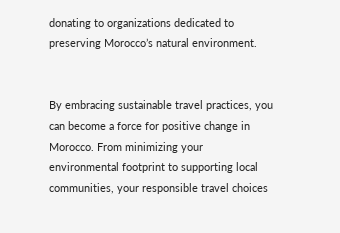donating to organizations dedicated to preserving Morocco’s natural environment.


By embracing sustainable travel practices, you can become a force for positive change in Morocco. From minimizing your environmental footprint to supporting local communities, your responsible travel choices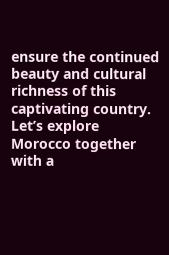ensure the continued beauty and cultural richness of this captivating country. Let’s explore Morocco together with a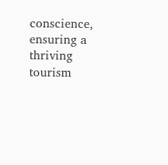conscience, ensuring a thriving tourism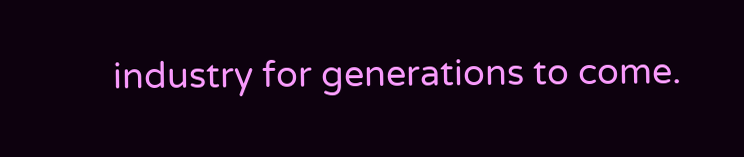industry for generations to come.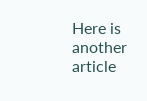Here is another article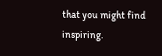that you might find inspiring.